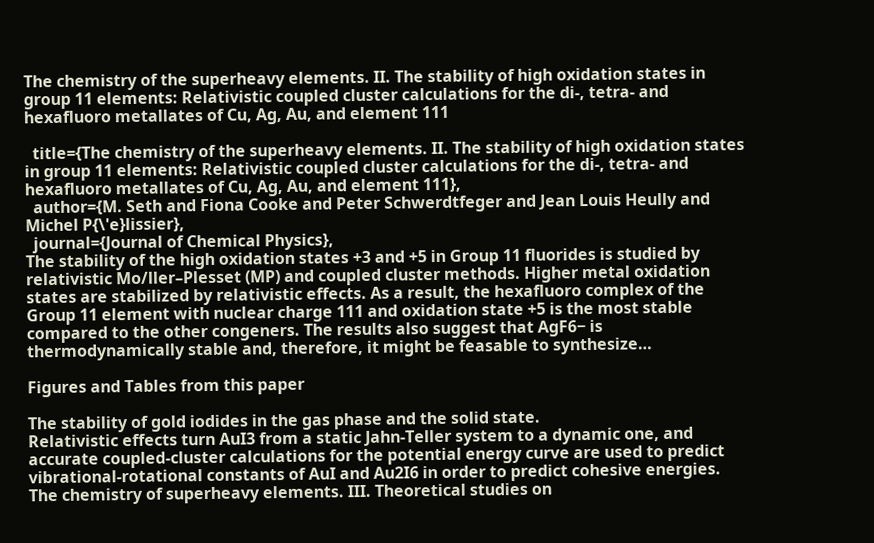The chemistry of the superheavy elements. II. The stability of high oxidation states in group 11 elements: Relativistic coupled cluster calculations for the di-, tetra- and hexafluoro metallates of Cu, Ag, Au, and element 111

  title={The chemistry of the superheavy elements. II. The stability of high oxidation states in group 11 elements: Relativistic coupled cluster calculations for the di-, tetra- and hexafluoro metallates of Cu, Ag, Au, and element 111},
  author={M. Seth and Fiona Cooke and Peter Schwerdtfeger and Jean Louis Heully and Michel P{\'e}lissier},
  journal={Journal of Chemical Physics},
The stability of the high oxidation states +3 and +5 in Group 11 fluorides is studied by relativistic Mo/ller–Plesset (MP) and coupled cluster methods. Higher metal oxidation states are stabilized by relativistic effects. As a result, the hexafluoro complex of the Group 11 element with nuclear charge 111 and oxidation state +5 is the most stable compared to the other congeners. The results also suggest that AgF6− is thermodynamically stable and, therefore, it might be feasable to synthesize…

Figures and Tables from this paper

The stability of gold iodides in the gas phase and the solid state.
Relativistic effects turn AuI3 from a static Jahn-Teller system to a dynamic one, and accurate coupled-cluster calculations for the potential energy curve are used to predict vibrational-rotational constants of AuI and Au2I6 in order to predict cohesive energies.
The chemistry of superheavy elements. III. Theoretical studies on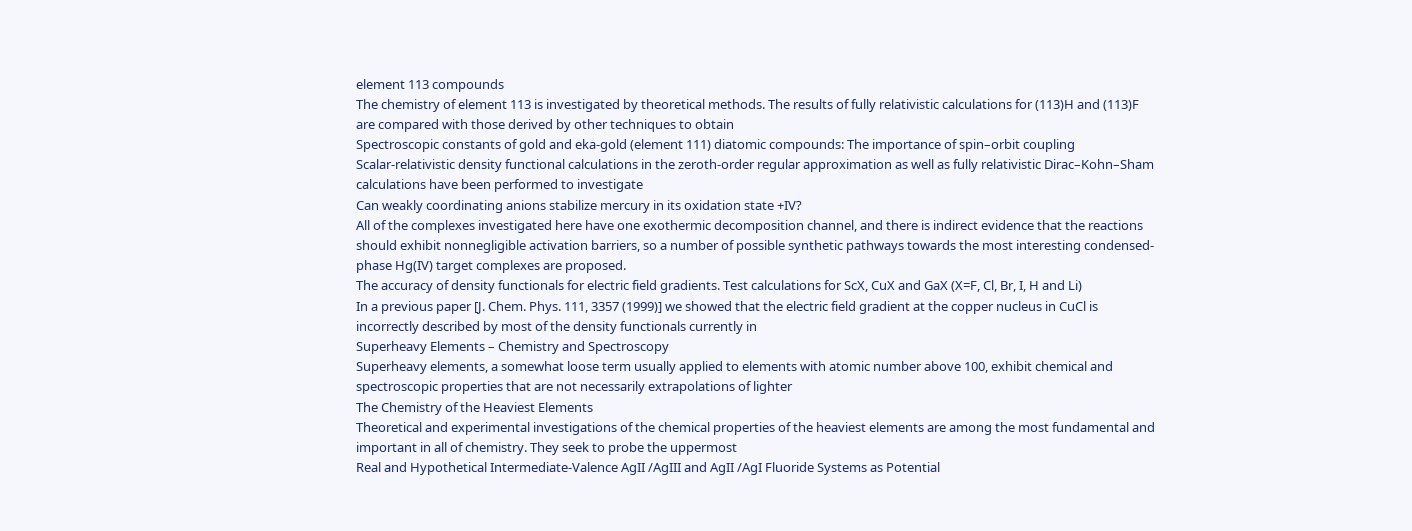element 113 compounds
The chemistry of element 113 is investigated by theoretical methods. The results of fully relativistic calculations for (113)H and (113)F are compared with those derived by other techniques to obtain
Spectroscopic constants of gold and eka-gold (element 111) diatomic compounds: The importance of spin–orbit coupling
Scalar-relativistic density functional calculations in the zeroth-order regular approximation as well as fully relativistic Dirac–Kohn–Sham calculations have been performed to investigate
Can weakly coordinating anions stabilize mercury in its oxidation state +IV?
All of the complexes investigated here have one exothermic decomposition channel, and there is indirect evidence that the reactions should exhibit nonnegligible activation barriers, so a number of possible synthetic pathways towards the most interesting condensed-phase Hg(IV) target complexes are proposed.
The accuracy of density functionals for electric field gradients. Test calculations for ScX, CuX and GaX (X=F, Cl, Br, I, H and Li)
In a previous paper [J. Chem. Phys. 111, 3357 (1999)] we showed that the electric field gradient at the copper nucleus in CuCl is incorrectly described by most of the density functionals currently in
Superheavy Elements – Chemistry and Spectroscopy
Superheavy elements, a somewhat loose term usually applied to elements with atomic number above 100, exhibit chemical and spectroscopic properties that are not necessarily extrapolations of lighter
The Chemistry of the Heaviest Elements
Theoretical and experimental investigations of the chemical properties of the heaviest elements are among the most fundamental and important in all of chemistry. They seek to probe the uppermost
Real and Hypothetical Intermediate-Valence AgII /AgIII and AgII /AgI Fluoride Systems as Potential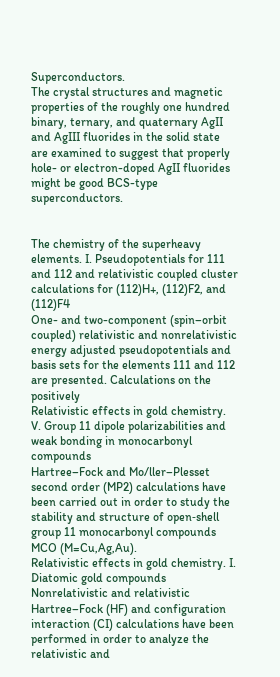Superconductors.
The crystal structures and magnetic properties of the roughly one hundred binary, ternary, and quaternary AgII and AgIII fluorides in the solid state are examined to suggest that properly hole- or electron-doped AgII fluorides might be good BCS-type superconductors.


The chemistry of the superheavy elements. I. Pseudopotentials for 111 and 112 and relativistic coupled cluster calculations for (112)H+, (112)F2, and (112)F4
One- and two-component (spin–orbit coupled) relativistic and nonrelativistic energy adjusted pseudopotentials and basis sets for the elements 111 and 112 are presented. Calculations on the positively
Relativistic effects in gold chemistry. V. Group 11 dipole polarizabilities and weak bonding in monocarbonyl compounds
Hartree–Fock and Mo/ller–Plesset second order (MP2) calculations have been carried out in order to study the stability and structure of open‐shell group 11 monocarbonyl compounds MCO (M=Cu,Ag,Au).
Relativistic effects in gold chemistry. I. Diatomic gold compounds
Nonrelativistic and relativistic Hartree–Fock (HF) and configuration interaction (CI) calculations have been performed in order to analyze the relativistic and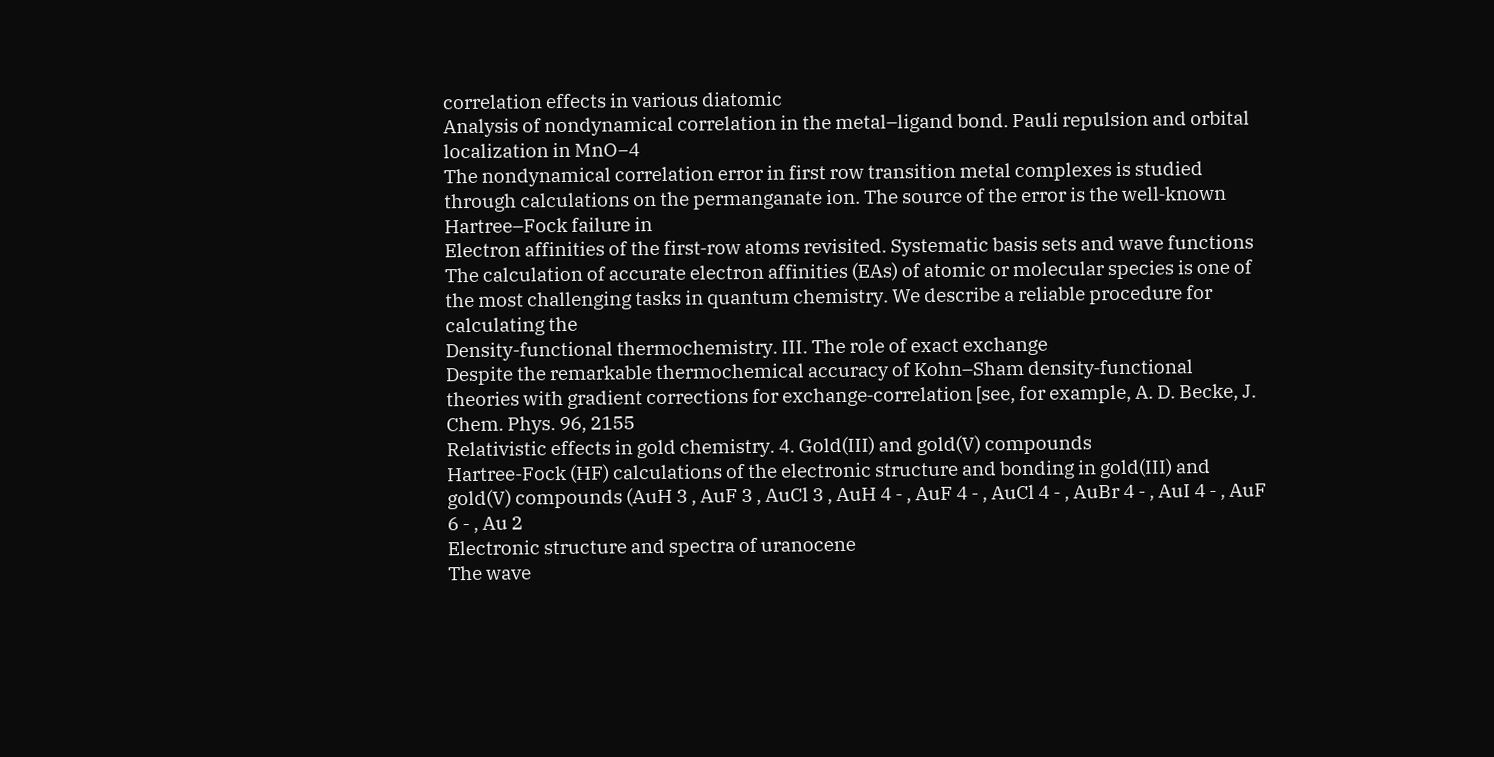correlation effects in various diatomic
Analysis of nondynamical correlation in the metal–ligand bond. Pauli repulsion and orbital localization in MnO−4
The nondynamical correlation error in first row transition metal complexes is studied through calculations on the permanganate ion. The source of the error is the well‐known Hartree–Fock failure in
Electron affinities of the first‐row atoms revisited. Systematic basis sets and wave functions
The calculation of accurate electron affinities (EAs) of atomic or molecular species is one of the most challenging tasks in quantum chemistry. We describe a reliable procedure for calculating the
Density-functional thermochemistry. III. The role of exact exchange
Despite the remarkable thermochemical accuracy of Kohn–Sham density‐functional theories with gradient corrections for exchange‐correlation [see, for example, A. D. Becke, J. Chem. Phys. 96, 2155
Relativistic effects in gold chemistry. 4. Gold(III) and gold(V) compounds
Hartree-Fock (HF) calculations of the electronic structure and bonding in gold(III) and gold(V) compounds (AuH 3 , AuF 3 , AuCl 3 , AuH 4 - , AuF 4 - , AuCl 4 - , AuBr 4 - , AuI 4 - , AuF 6 - , Au 2
Electronic structure and spectra of uranocene
The wave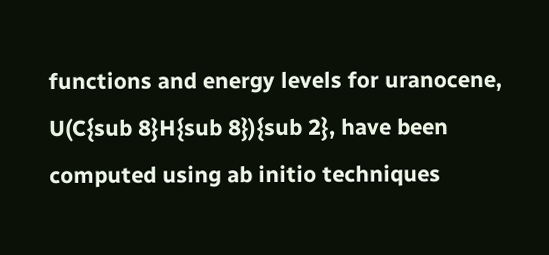functions and energy levels for uranocene, U(C{sub 8}H{sub 8}){sub 2}, have been computed using ab initio techniques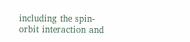including the spin-orbit interaction and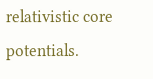relativistic core potentials.